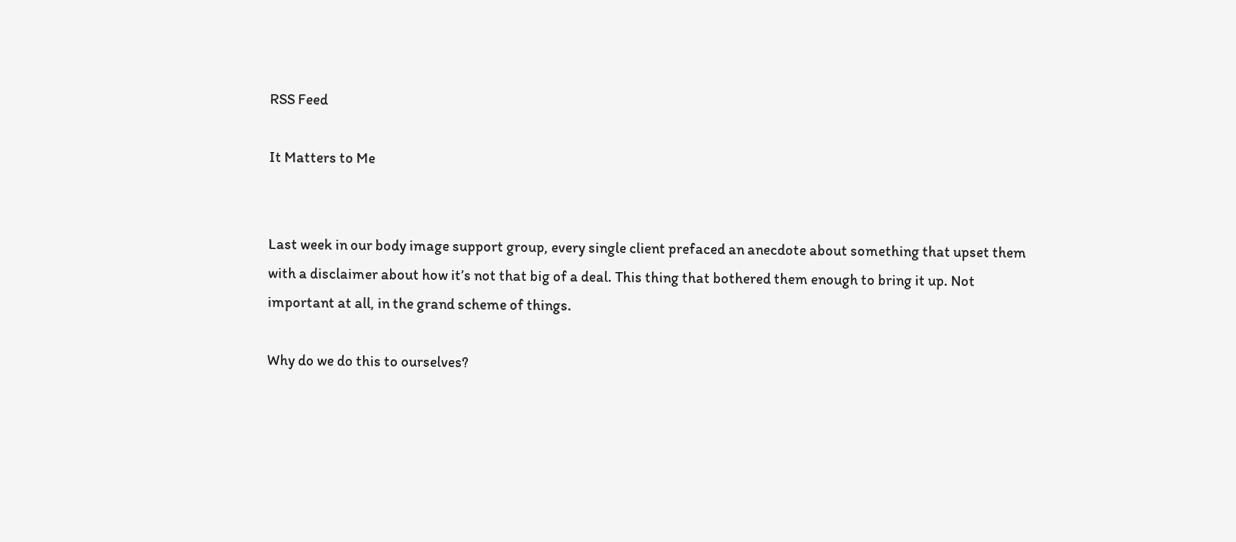RSS Feed

It Matters to Me


Last week in our body image support group, every single client prefaced an anecdote about something that upset them with a disclaimer about how it’s not that big of a deal. This thing that bothered them enough to bring it up. Not important at all, in the grand scheme of things.

Why do we do this to ourselves?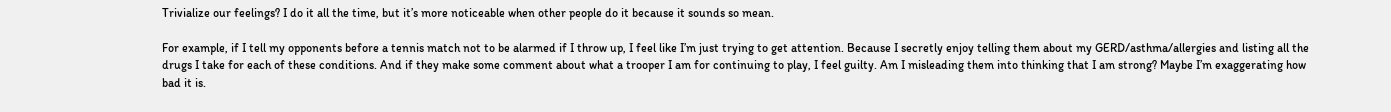Trivialize our feelings? I do it all the time, but it’s more noticeable when other people do it because it sounds so mean.

For example, if I tell my opponents before a tennis match not to be alarmed if I throw up, I feel like I’m just trying to get attention. Because I secretly enjoy telling them about my GERD/asthma/allergies and listing all the drugs I take for each of these conditions. And if they make some comment about what a trooper I am for continuing to play, I feel guilty. Am I misleading them into thinking that I am strong? Maybe I’m exaggerating how bad it is.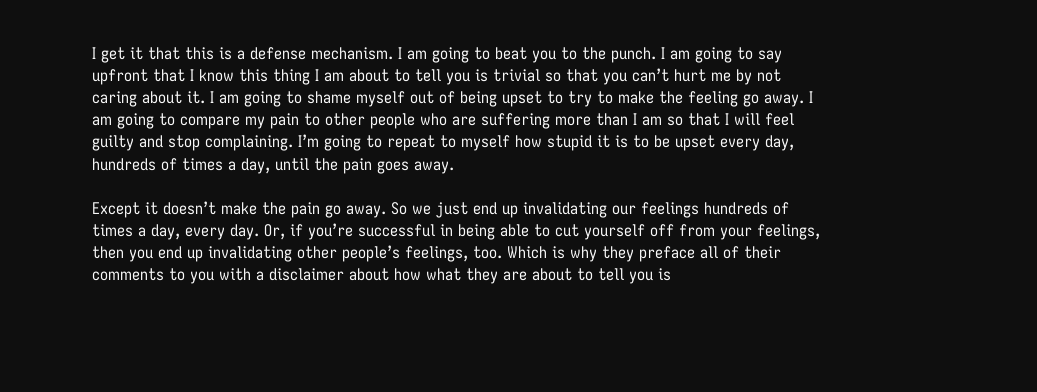I get it that this is a defense mechanism. I am going to beat you to the punch. I am going to say upfront that I know this thing I am about to tell you is trivial so that you can’t hurt me by not caring about it. I am going to shame myself out of being upset to try to make the feeling go away. I am going to compare my pain to other people who are suffering more than I am so that I will feel guilty and stop complaining. I’m going to repeat to myself how stupid it is to be upset every day, hundreds of times a day, until the pain goes away.

Except it doesn’t make the pain go away. So we just end up invalidating our feelings hundreds of times a day, every day. Or, if you’re successful in being able to cut yourself off from your feelings, then you end up invalidating other people’s feelings, too. Which is why they preface all of their comments to you with a disclaimer about how what they are about to tell you is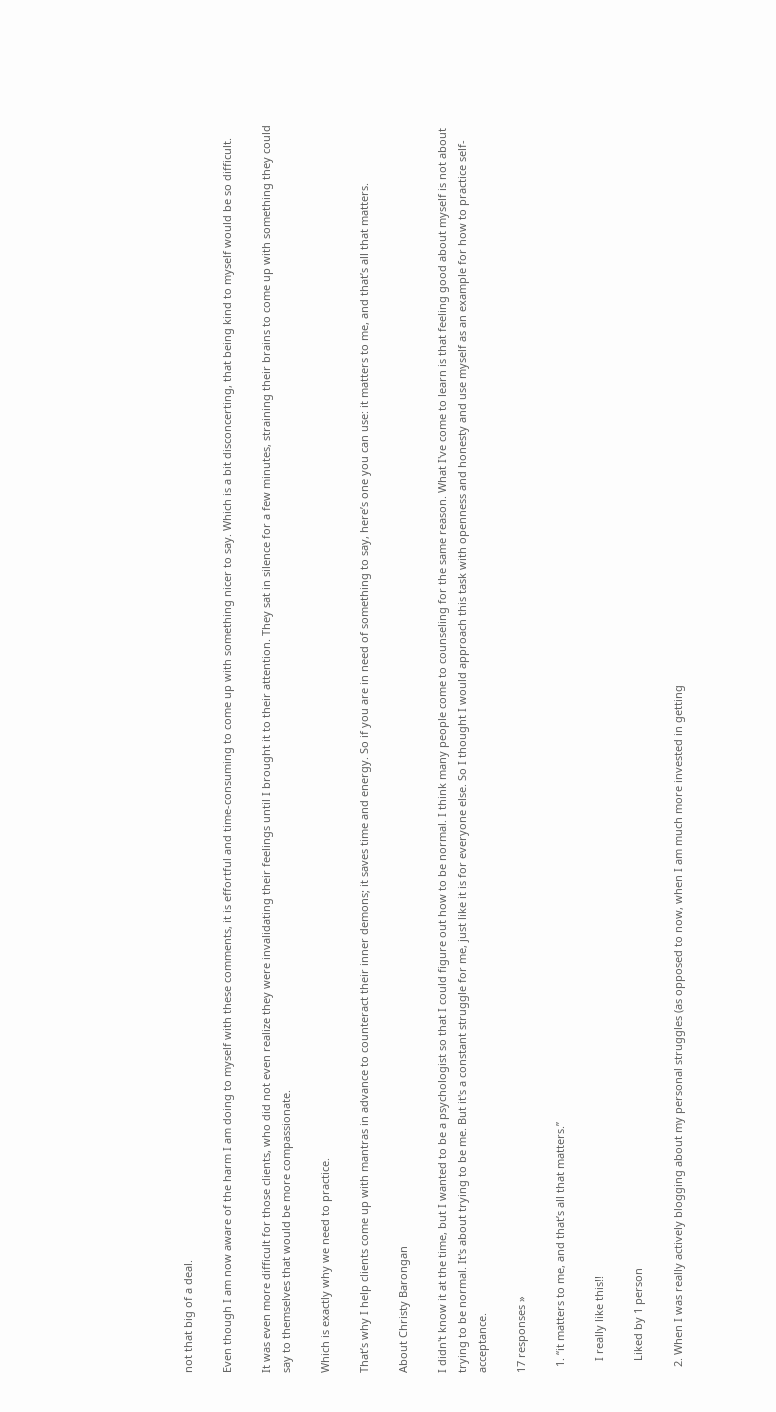not that big of a deal.

Even though I am now aware of the harm I am doing to myself with these comments, it is effortful and time-consuming to come up with something nicer to say. Which is a bit disconcerting, that being kind to myself would be so difficult.

It was even more difficult for those clients, who did not even realize they were invalidating their feelings until I brought it to their attention. They sat in silence for a few minutes, straining their brains to come up with something they could say to themselves that would be more compassionate.

Which is exactly why we need to practice.

That’s why I help clients come up with mantras in advance to counteract their inner demons; it saves time and energy. So if you are in need of something to say, here’s one you can use: it matters to me, and that’s all that matters.

About Christy Barongan

I didn't know it at the time, but I wanted to be a psychologist so that I could figure out how to be normal. I think many people come to counseling for the same reason. What I've come to learn is that feeling good about myself is not about trying to be normal. It's about trying to be me. But it's a constant struggle for me, just like it is for everyone else. So I thought I would approach this task with openness and honesty and use myself as an example for how to practice self-acceptance.

17 responses »

  1. “it matters to me, and that’s all that matters.”

    I really like this!!

    Liked by 1 person

  2. When I was really actively blogging about my personal struggles (as opposed to now, when I am much more invested in getting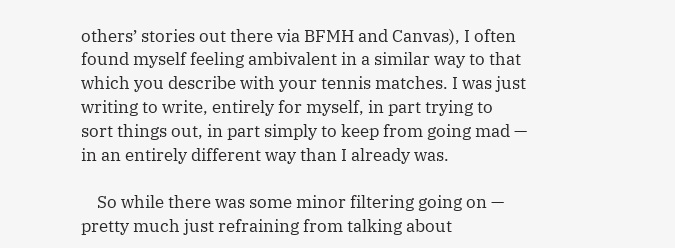others’ stories out there via BFMH and Canvas), I often found myself feeling ambivalent in a similar way to that which you describe with your tennis matches. I was just writing to write, entirely for myself, in part trying to sort things out, in part simply to keep from going mad — in an entirely different way than I already was.

    So while there was some minor filtering going on — pretty much just refraining from talking about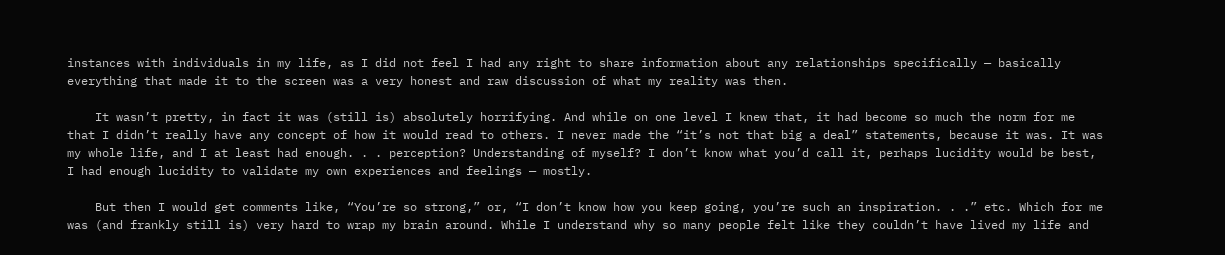instances with individuals in my life, as I did not feel I had any right to share information about any relationships specifically — basically everything that made it to the screen was a very honest and raw discussion of what my reality was then.

    It wasn’t pretty, in fact it was (still is) absolutely horrifying. And while on one level I knew that, it had become so much the norm for me that I didn’t really have any concept of how it would read to others. I never made the “it’s not that big a deal” statements, because it was. It was my whole life, and I at least had enough. . . perception? Understanding of myself? I don’t know what you’d call it, perhaps lucidity would be best, I had enough lucidity to validate my own experiences and feelings — mostly.

    But then I would get comments like, “You’re so strong,” or, “I don’t know how you keep going, you’re such an inspiration. . .” etc. Which for me was (and frankly still is) very hard to wrap my brain around. While I understand why so many people felt like they couldn’t have lived my life and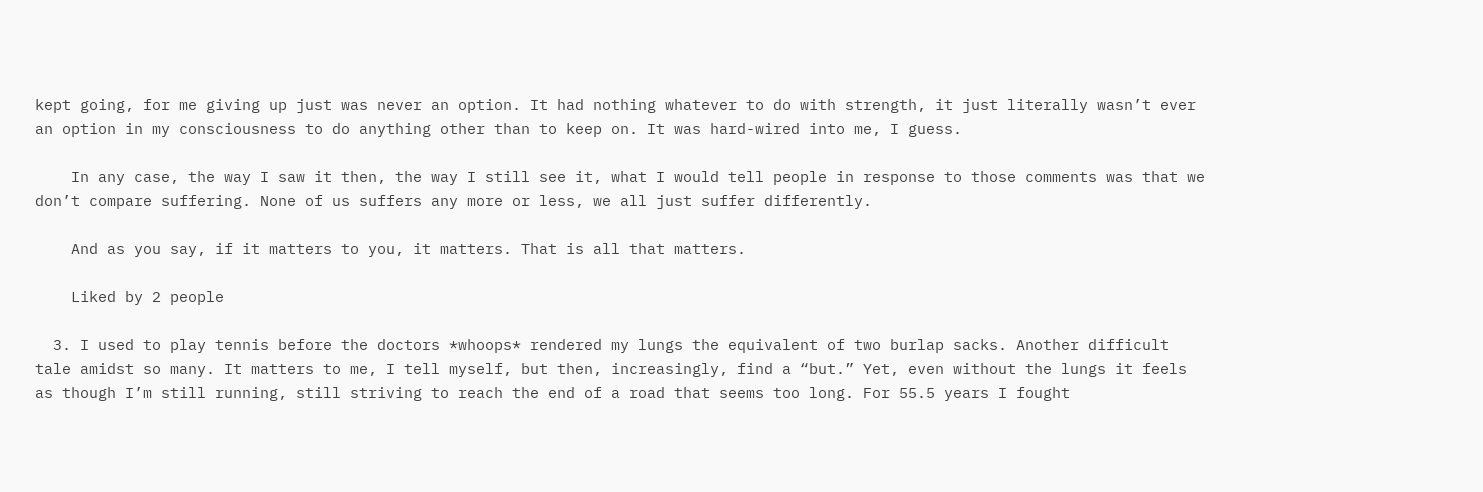kept going, for me giving up just was never an option. It had nothing whatever to do with strength, it just literally wasn’t ever an option in my consciousness to do anything other than to keep on. It was hard-wired into me, I guess.

    In any case, the way I saw it then, the way I still see it, what I would tell people in response to those comments was that we don’t compare suffering. None of us suffers any more or less, we all just suffer differently.

    And as you say, if it matters to you, it matters. That is all that matters.

    Liked by 2 people

  3. I used to play tennis before the doctors *whoops* rendered my lungs the equivalent of two burlap sacks. Another difficult tale amidst so many. It matters to me, I tell myself, but then, increasingly, find a “but.” Yet, even without the lungs it feels as though I’m still running, still striving to reach the end of a road that seems too long. For 55.5 years I fought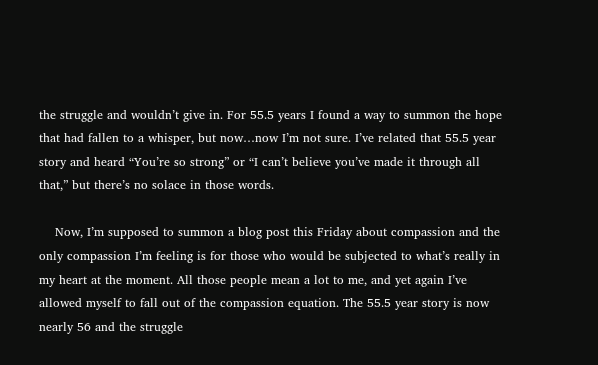the struggle and wouldn’t give in. For 55.5 years I found a way to summon the hope that had fallen to a whisper, but now…now I’m not sure. I’ve related that 55.5 year story and heard “You’re so strong” or “I can’t believe you’ve made it through all that,” but there’s no solace in those words.

    Now, I’m supposed to summon a blog post this Friday about compassion and the only compassion I’m feeling is for those who would be subjected to what’s really in my heart at the moment. All those people mean a lot to me, and yet again I’ve allowed myself to fall out of the compassion equation. The 55.5 year story is now nearly 56 and the struggle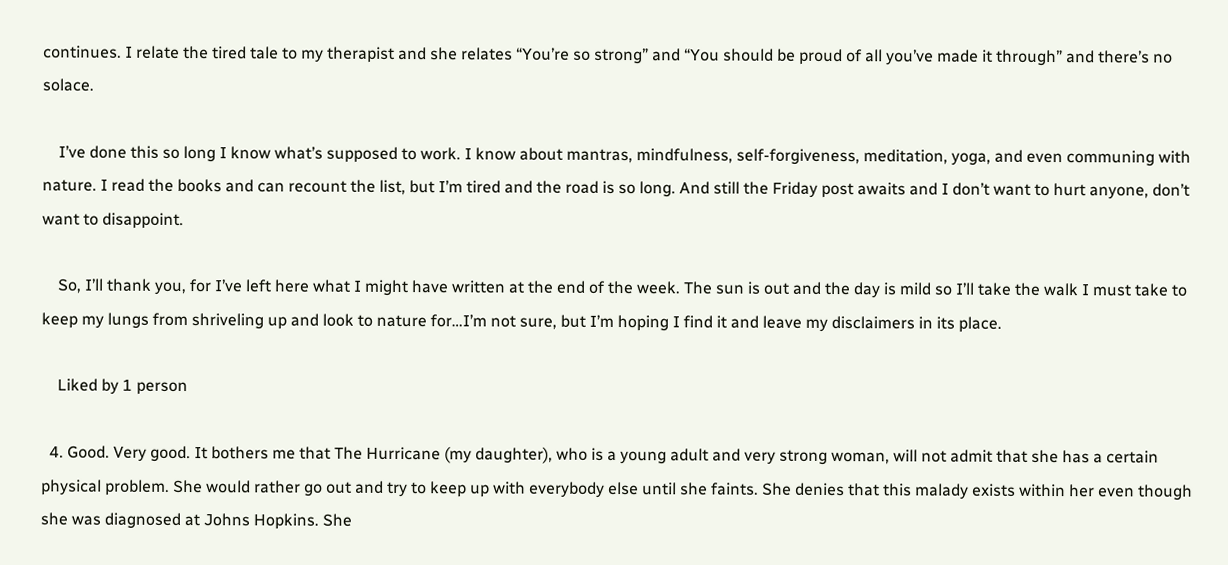continues. I relate the tired tale to my therapist and she relates “You’re so strong” and “You should be proud of all you’ve made it through” and there’s no solace.

    I’ve done this so long I know what’s supposed to work. I know about mantras, mindfulness, self-forgiveness, meditation, yoga, and even communing with nature. I read the books and can recount the list, but I’m tired and the road is so long. And still the Friday post awaits and I don’t want to hurt anyone, don’t want to disappoint.

    So, I’ll thank you, for I’ve left here what I might have written at the end of the week. The sun is out and the day is mild so I’ll take the walk I must take to keep my lungs from shriveling up and look to nature for…I’m not sure, but I’m hoping I find it and leave my disclaimers in its place.

    Liked by 1 person

  4. Good. Very good. It bothers me that The Hurricane (my daughter), who is a young adult and very strong woman, will not admit that she has a certain physical problem. She would rather go out and try to keep up with everybody else until she faints. She denies that this malady exists within her even though she was diagnosed at Johns Hopkins. She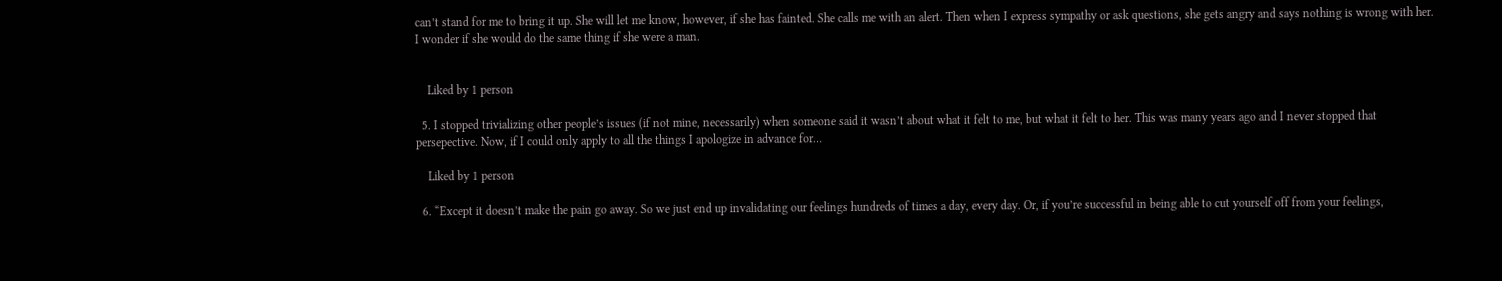can’t stand for me to bring it up. She will let me know, however, if she has fainted. She calls me with an alert. Then when I express sympathy or ask questions, she gets angry and says nothing is wrong with her. I wonder if she would do the same thing if she were a man.


    Liked by 1 person

  5. I stopped trivializing other people’s issues (if not mine, necessarily) when someone said it wasn’t about what it felt to me, but what it felt to her. This was many years ago and I never stopped that persepective. Now, if I could only apply to all the things I apologize in advance for…

    Liked by 1 person

  6. “Except it doesn’t make the pain go away. So we just end up invalidating our feelings hundreds of times a day, every day. Or, if you’re successful in being able to cut yourself off from your feelings,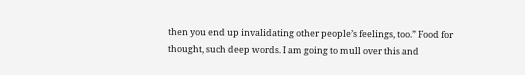then you end up invalidating other people’s feelings, too.” Food for thought, such deep words. I am going to mull over this and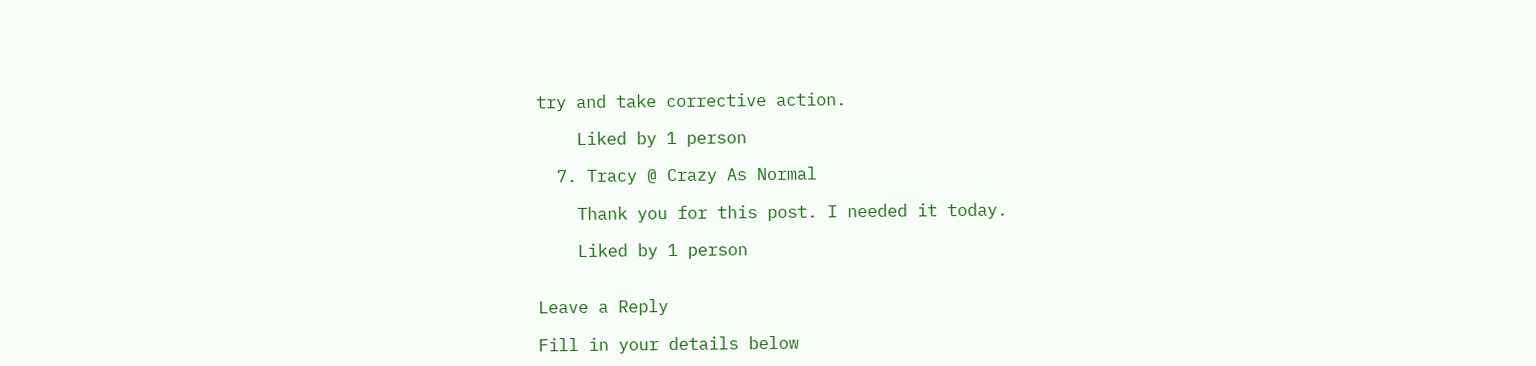try and take corrective action.

    Liked by 1 person

  7. Tracy @ Crazy As Normal

    Thank you for this post. I needed it today.

    Liked by 1 person


Leave a Reply

Fill in your details below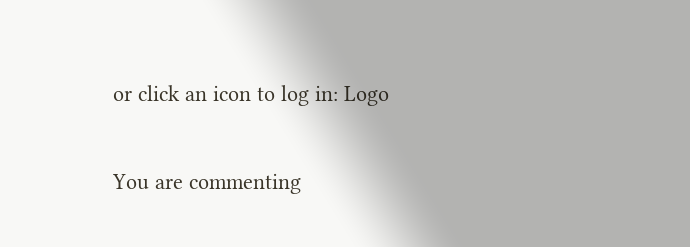or click an icon to log in: Logo

You are commenting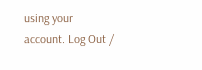using your account. Log Out /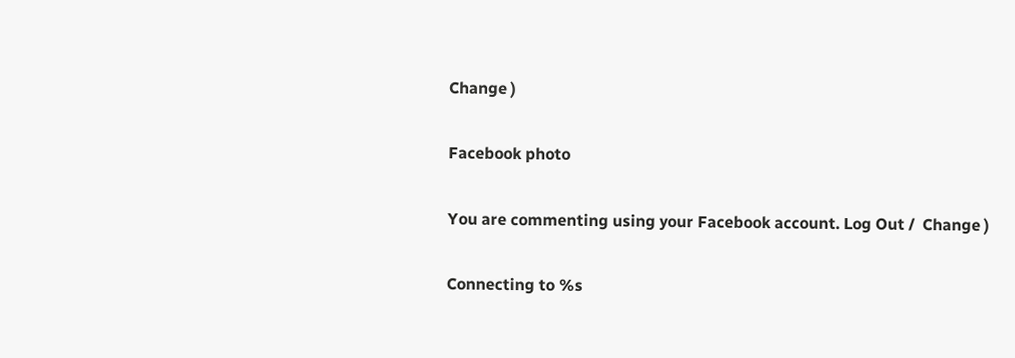Change )

Facebook photo

You are commenting using your Facebook account. Log Out /  Change )

Connecting to %s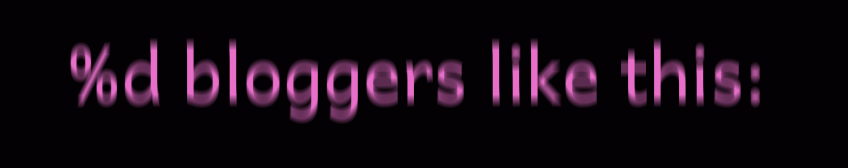%d bloggers like this: